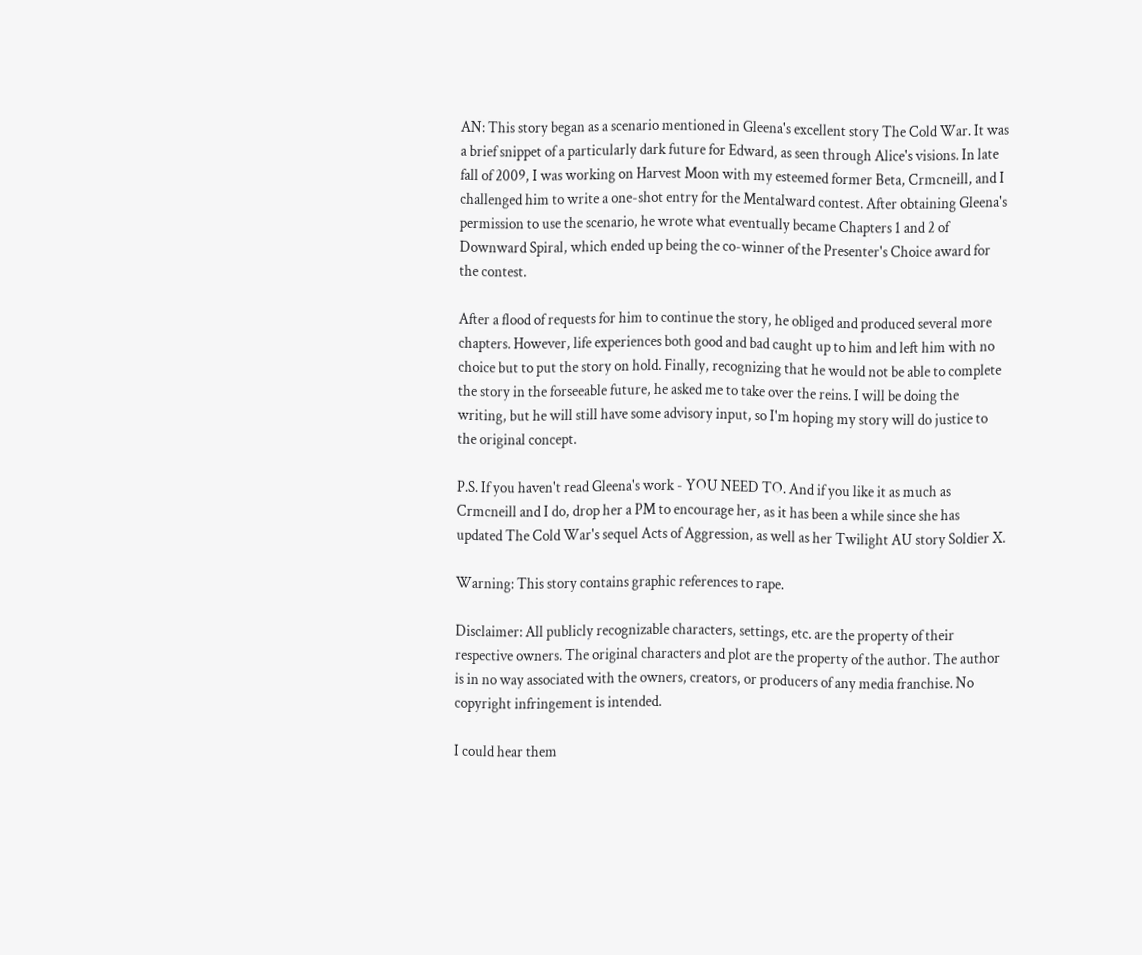AN: This story began as a scenario mentioned in Gleena's excellent story The Cold War. It was a brief snippet of a particularly dark future for Edward, as seen through Alice's visions. In late fall of 2009, I was working on Harvest Moon with my esteemed former Beta, Crmcneill, and I challenged him to write a one-shot entry for the Mentalward contest. After obtaining Gleena's permission to use the scenario, he wrote what eventually became Chapters 1 and 2 of Downward Spiral, which ended up being the co-winner of the Presenter's Choice award for the contest.

After a flood of requests for him to continue the story, he obliged and produced several more chapters. However, life experiences both good and bad caught up to him and left him with no choice but to put the story on hold. Finally, recognizing that he would not be able to complete the story in the forseeable future, he asked me to take over the reins. I will be doing the writing, but he will still have some advisory input, so I'm hoping my story will do justice to the original concept.

P.S. If you haven't read Gleena's work - YOU NEED TO. And if you like it as much as Crmcneill and I do, drop her a PM to encourage her, as it has been a while since she has updated The Cold War's sequel Acts of Aggression, as well as her Twilight AU story Soldier X.

Warning: This story contains graphic references to rape.

Disclaimer: All publicly recognizable characters, settings, etc. are the property of their respective owners. The original characters and plot are the property of the author. The author is in no way associated with the owners, creators, or producers of any media franchise. No copyright infringement is intended.

I could hear them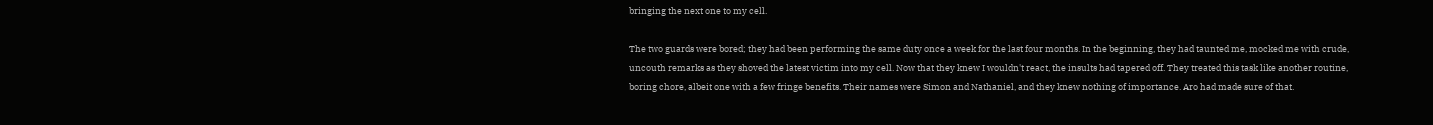bringing the next one to my cell.

The two guards were bored; they had been performing the same duty once a week for the last four months. In the beginning, they had taunted me, mocked me with crude, uncouth remarks as they shoved the latest victim into my cell. Now that they knew I wouldn't react, the insults had tapered off. They treated this task like another routine, boring chore, albeit one with a few fringe benefits. Their names were Simon and Nathaniel, and they knew nothing of importance. Aro had made sure of that.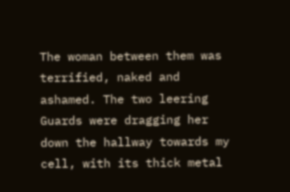The woman between them was terrified, naked and ashamed. The two leering Guards were dragging her down the hallway towards my cell, with its thick metal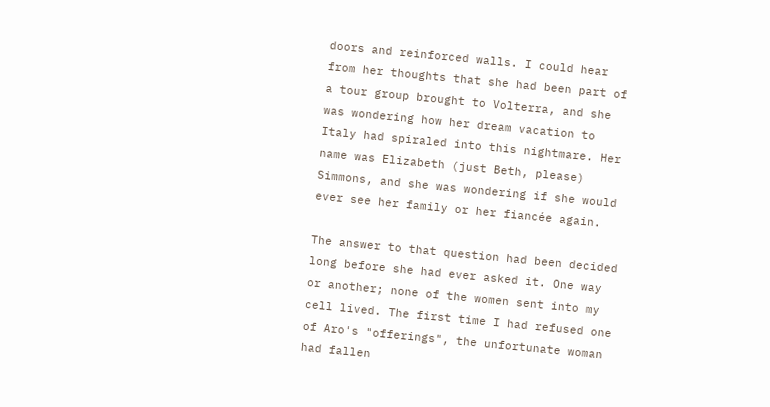doors and reinforced walls. I could hear from her thoughts that she had been part of a tour group brought to Volterra, and she was wondering how her dream vacation to Italy had spiraled into this nightmare. Her name was Elizabeth (just Beth, please) Simmons, and she was wondering if she would ever see her family or her fiancée again.

The answer to that question had been decided long before she had ever asked it. One way or another; none of the women sent into my cell lived. The first time I had refused one of Aro's "offerings", the unfortunate woman had fallen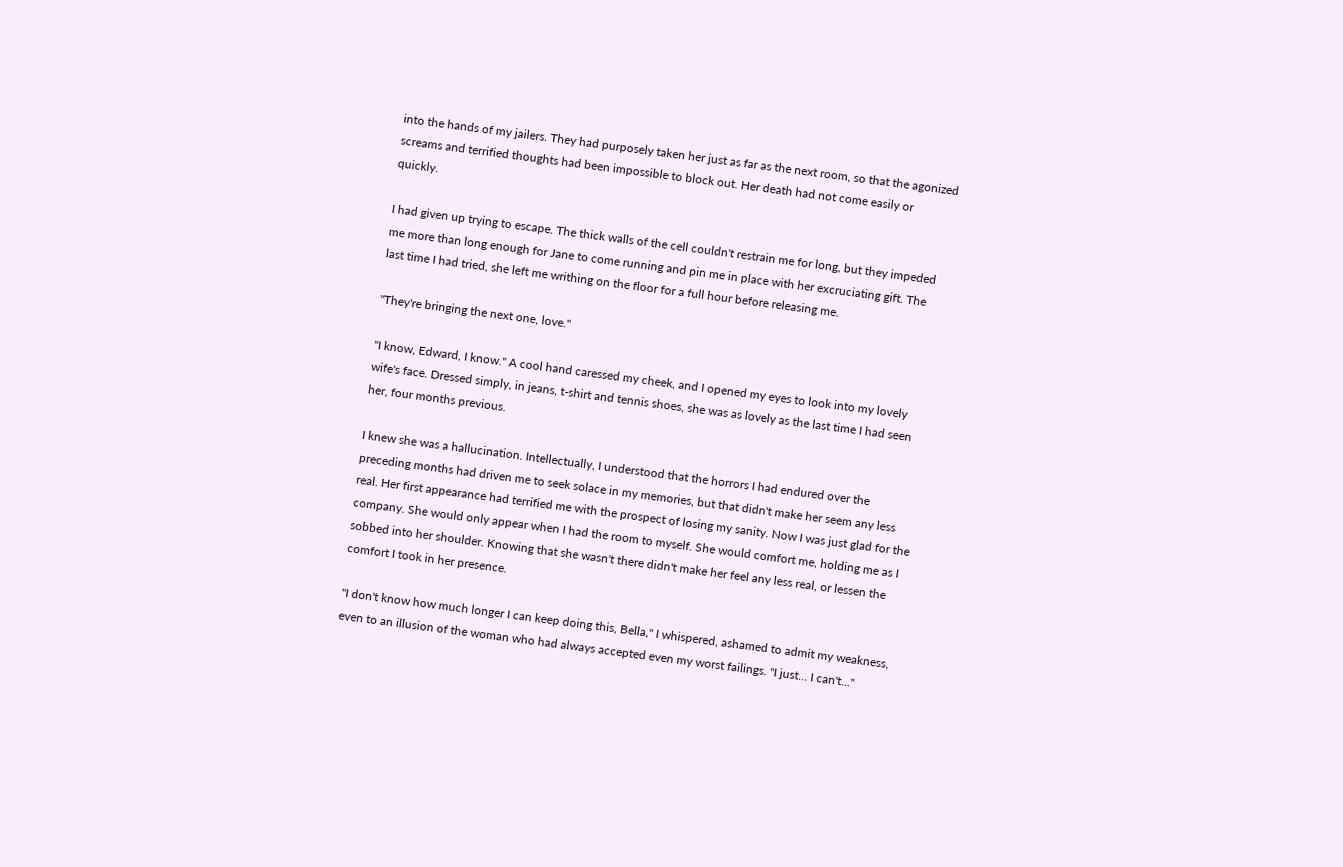into the hands of my jailers. They had purposely taken her just as far as the next room, so that the agonized screams and terrified thoughts had been impossible to block out. Her death had not come easily or quickly.

I had given up trying to escape. The thick walls of the cell couldn't restrain me for long, but they impeded me more than long enough for Jane to come running and pin me in place with her excruciating gift. The last time I had tried, she left me writhing on the floor for a full hour before releasing me.

"They're bringing the next one, love."

"I know, Edward, I know." A cool hand caressed my cheek, and I opened my eyes to look into my lovely wife's face. Dressed simply, in jeans, t-shirt and tennis shoes, she was as lovely as the last time I had seen her, four months previous.

I knew she was a hallucination. Intellectually, I understood that the horrors I had endured over the preceding months had driven me to seek solace in my memories, but that didn't make her seem any less real. Her first appearance had terrified me with the prospect of losing my sanity. Now I was just glad for the company. She would only appear when I had the room to myself. She would comfort me, holding me as I sobbed into her shoulder. Knowing that she wasn't there didn't make her feel any less real, or lessen the comfort I took in her presence.

"I don't know how much longer I can keep doing this, Bella," I whispered, ashamed to admit my weakness, even to an illusion of the woman who had always accepted even my worst failings. "I just… I can't…"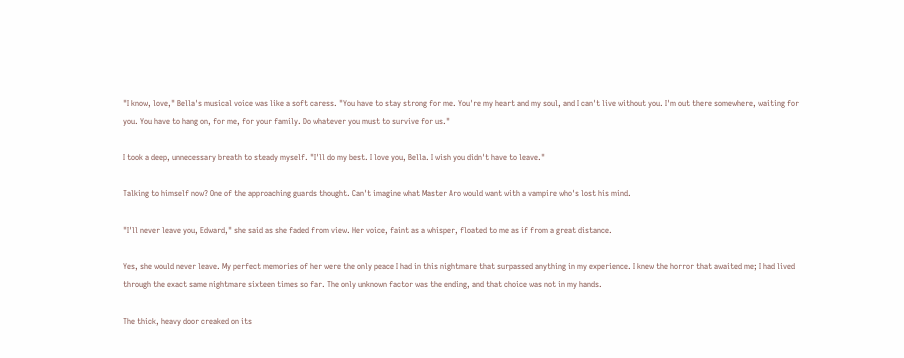"I know, love," Bella's musical voice was like a soft caress. "You have to stay strong for me. You're my heart and my soul, and I can't live without you. I'm out there somewhere, waiting for you. You have to hang on, for me, for your family. Do whatever you must to survive for us."

I took a deep, unnecessary breath to steady myself. "I'll do my best. I love you, Bella. I wish you didn't have to leave."

Talking to himself now? One of the approaching guards thought. Can't imagine what Master Aro would want with a vampire who's lost his mind.

"I'll never leave you, Edward," she said as she faded from view. Her voice, faint as a whisper, floated to me as if from a great distance.

Yes, she would never leave. My perfect memories of her were the only peace I had in this nightmare that surpassed anything in my experience. I knew the horror that awaited me; I had lived through the exact same nightmare sixteen times so far. The only unknown factor was the ending, and that choice was not in my hands.

The thick, heavy door creaked on its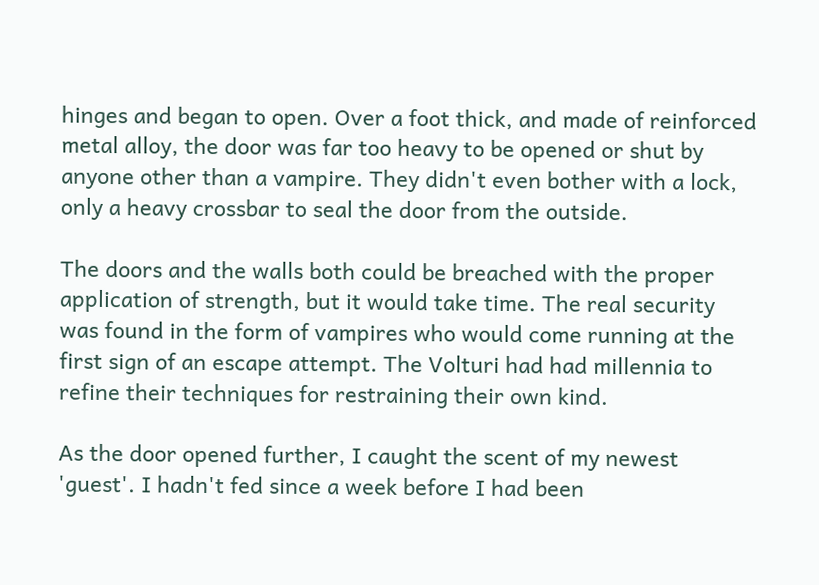hinges and began to open. Over a foot thick, and made of reinforced metal alloy, the door was far too heavy to be opened or shut by anyone other than a vampire. They didn't even bother with a lock, only a heavy crossbar to seal the door from the outside.

The doors and the walls both could be breached with the proper application of strength, but it would take time. The real security was found in the form of vampires who would come running at the first sign of an escape attempt. The Volturi had had millennia to refine their techniques for restraining their own kind.

As the door opened further, I caught the scent of my newest 'guest'. I hadn't fed since a week before I had been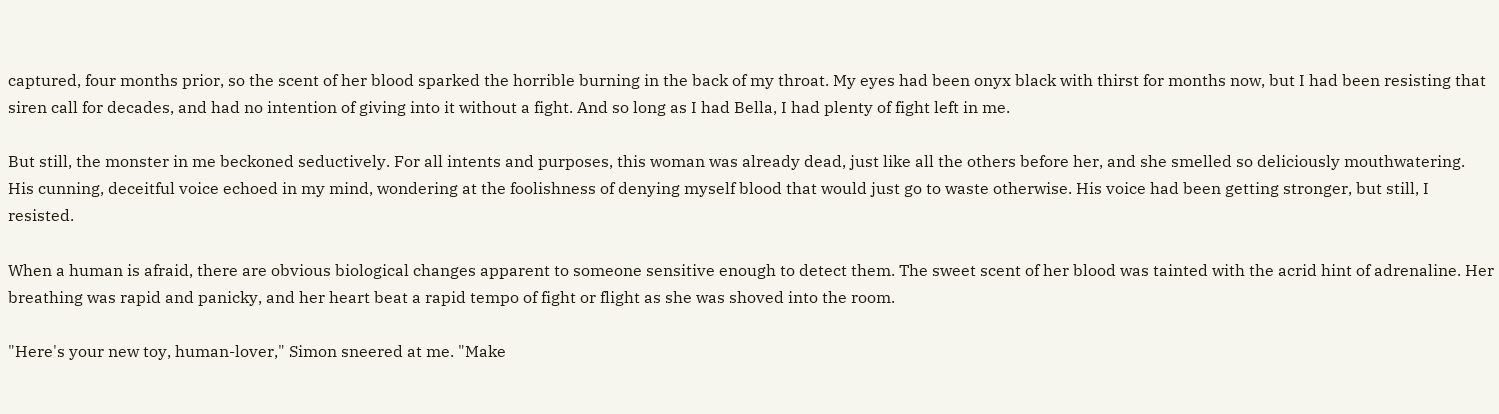captured, four months prior, so the scent of her blood sparked the horrible burning in the back of my throat. My eyes had been onyx black with thirst for months now, but I had been resisting that siren call for decades, and had no intention of giving into it without a fight. And so long as I had Bella, I had plenty of fight left in me.

But still, the monster in me beckoned seductively. For all intents and purposes, this woman was already dead, just like all the others before her, and she smelled so deliciously mouthwatering. His cunning, deceitful voice echoed in my mind, wondering at the foolishness of denying myself blood that would just go to waste otherwise. His voice had been getting stronger, but still, I resisted.

When a human is afraid, there are obvious biological changes apparent to someone sensitive enough to detect them. The sweet scent of her blood was tainted with the acrid hint of adrenaline. Her breathing was rapid and panicky, and her heart beat a rapid tempo of fight or flight as she was shoved into the room.

"Here's your new toy, human-lover," Simon sneered at me. "Make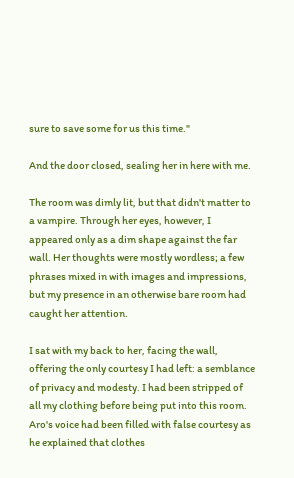sure to save some for us this time."

And the door closed, sealing her in here with me.

The room was dimly lit, but that didn't matter to a vampire. Through her eyes, however, I appeared only as a dim shape against the far wall. Her thoughts were mostly wordless; a few phrases mixed in with images and impressions, but my presence in an otherwise bare room had caught her attention.

I sat with my back to her, facing the wall, offering the only courtesy I had left: a semblance of privacy and modesty. I had been stripped of all my clothing before being put into this room. Aro's voice had been filled with false courtesy as he explained that clothes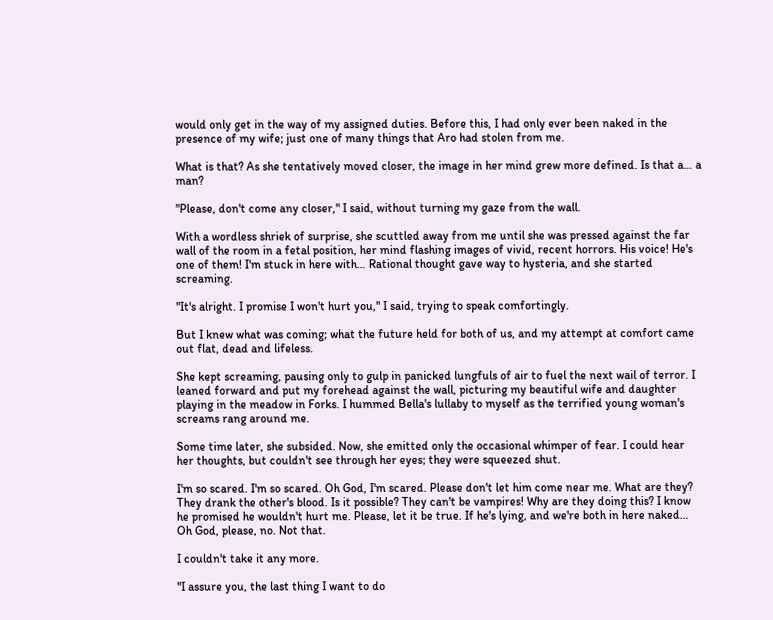would only get in the way of my assigned duties. Before this, I had only ever been naked in the presence of my wife; just one of many things that Aro had stolen from me.

What is that? As she tentatively moved closer, the image in her mind grew more defined. Is that a… a man?

"Please, don't come any closer," I said, without turning my gaze from the wall.

With a wordless shriek of surprise, she scuttled away from me until she was pressed against the far wall of the room in a fetal position, her mind flashing images of vivid, recent horrors. His voice! He's one of them! I'm stuck in here with… Rational thought gave way to hysteria, and she started screaming.

"It's alright. I promise I won't hurt you," I said, trying to speak comfortingly.

But I knew what was coming; what the future held for both of us, and my attempt at comfort came out flat, dead and lifeless.

She kept screaming, pausing only to gulp in panicked lungfuls of air to fuel the next wail of terror. I leaned forward and put my forehead against the wall, picturing my beautiful wife and daughter playing in the meadow in Forks. I hummed Bella's lullaby to myself as the terrified young woman's screams rang around me.

Some time later, she subsided. Now, she emitted only the occasional whimper of fear. I could hear her thoughts, but couldn't see through her eyes; they were squeezed shut.

I'm so scared. I'm so scared. Oh God, I'm scared. Please don't let him come near me. What are they? They drank the other's blood. Is it possible? They can't be vampires! Why are they doing this? I know he promised he wouldn't hurt me. Please, let it be true. If he's lying, and we're both in here naked… Oh God, please, no. Not that.

I couldn't take it any more.

"I assure you, the last thing I want to do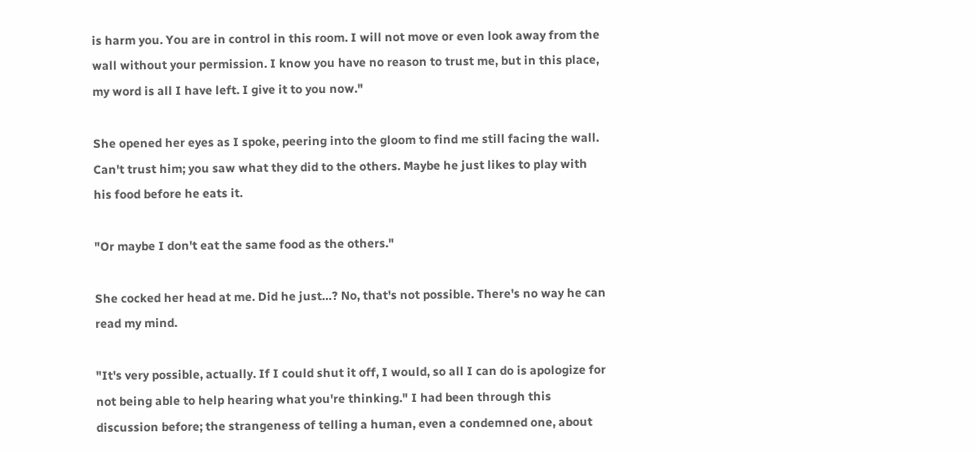is harm you. You are in control in this room. I will not move or even look away from the wall without your permission. I know you have no reason to trust me, but in this place, my word is all I have left. I give it to you now."

She opened her eyes as I spoke, peering into the gloom to find me still facing the wall. Can't trust him; you saw what they did to the others. Maybe he just likes to play with his food before he eats it.

"Or maybe I don't eat the same food as the others."

She cocked her head at me. Did he just…? No, that's not possible. There's no way he can read my mind.

"It's very possible, actually. If I could shut it off, I would, so all I can do is apologize for not being able to help hearing what you're thinking." I had been through this discussion before; the strangeness of telling a human, even a condemned one, about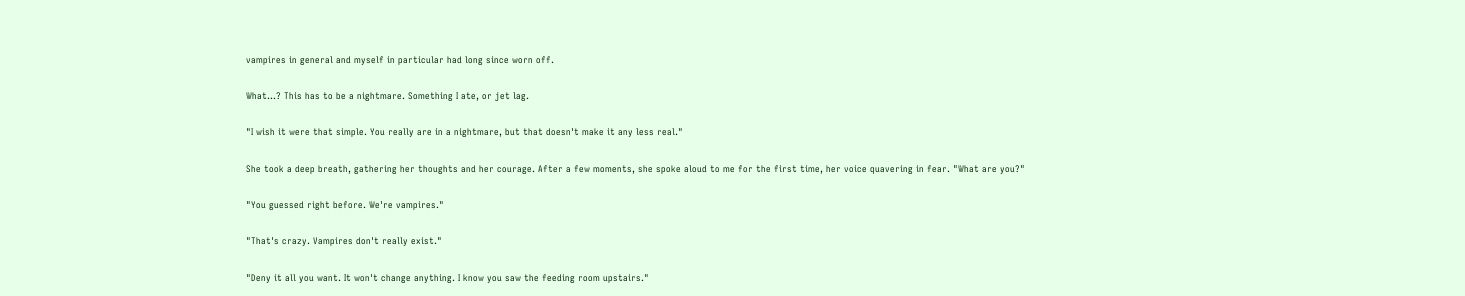vampires in general and myself in particular had long since worn off.

What…? This has to be a nightmare. Something I ate, or jet lag.

"I wish it were that simple. You really are in a nightmare, but that doesn't make it any less real."

She took a deep breath, gathering her thoughts and her courage. After a few moments, she spoke aloud to me for the first time, her voice quavering in fear. "What are you?"

"You guessed right before. We're vampires."

"That's crazy. Vampires don't really exist."

"Deny it all you want. It won't change anything. I know you saw the feeding room upstairs."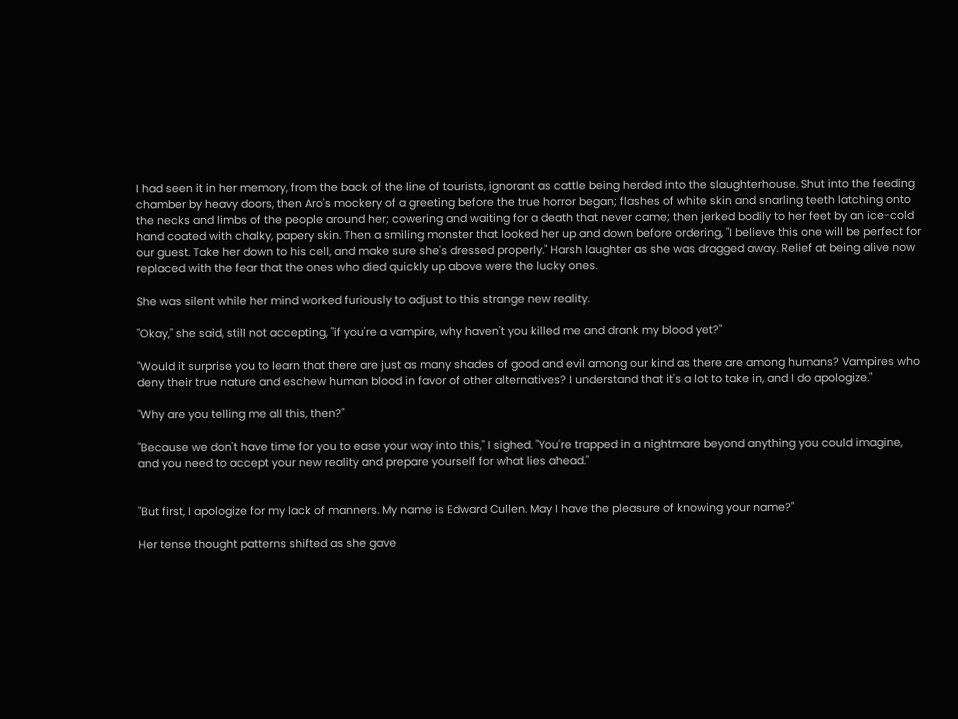I had seen it in her memory, from the back of the line of tourists, ignorant as cattle being herded into the slaughterhouse. Shut into the feeding chamber by heavy doors, then Aro's mockery of a greeting before the true horror began; flashes of white skin and snarling teeth latching onto the necks and limbs of the people around her; cowering and waiting for a death that never came; then jerked bodily to her feet by an ice-cold hand coated with chalky, papery skin. Then a smiling monster that looked her up and down before ordering, "I believe this one will be perfect for our guest. Take her down to his cell, and make sure she's dressed properly." Harsh laughter as she was dragged away. Relief at being alive now replaced with the fear that the ones who died quickly up above were the lucky ones.

She was silent while her mind worked furiously to adjust to this strange new reality.

"Okay," she said, still not accepting, "if you're a vampire, why haven't you killed me and drank my blood yet?"

"Would it surprise you to learn that there are just as many shades of good and evil among our kind as there are among humans? Vampires who deny their true nature and eschew human blood in favor of other alternatives? I understand that it's a lot to take in, and I do apologize."

"Why are you telling me all this, then?"

"Because we don't have time for you to ease your way into this," I sighed. "You're trapped in a nightmare beyond anything you could imagine, and you need to accept your new reality and prepare yourself for what lies ahead."


"But first, I apologize for my lack of manners. My name is Edward Cullen. May I have the pleasure of knowing your name?"

Her tense thought patterns shifted as she gave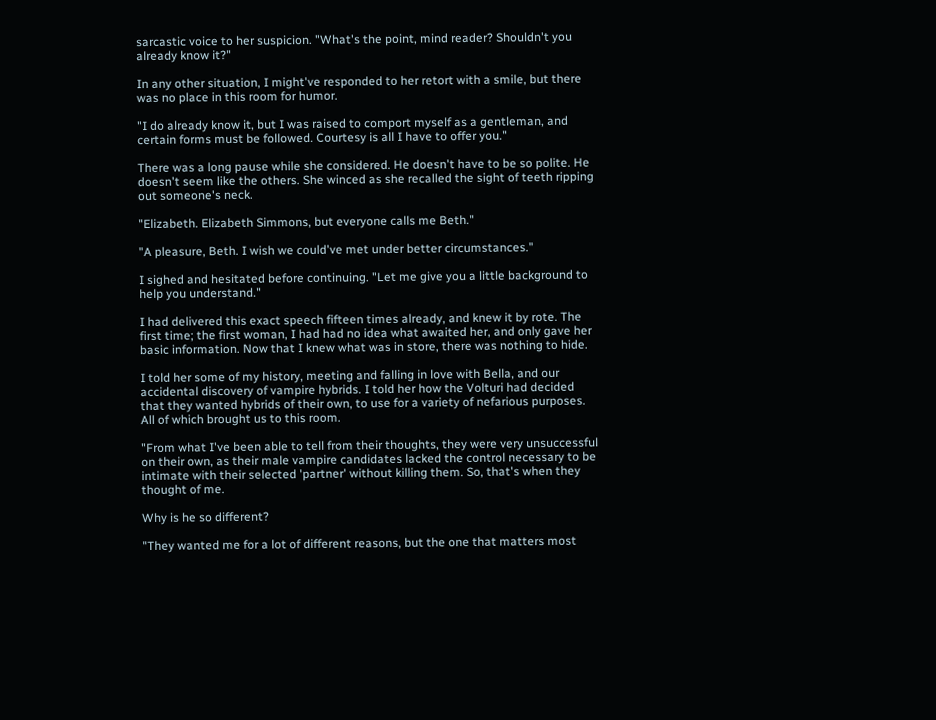sarcastic voice to her suspicion. "What's the point, mind reader? Shouldn't you already know it?"

In any other situation, I might've responded to her retort with a smile, but there was no place in this room for humor.

"I do already know it, but I was raised to comport myself as a gentleman, and certain forms must be followed. Courtesy is all I have to offer you."

There was a long pause while she considered. He doesn't have to be so polite. He doesn't seem like the others. She winced as she recalled the sight of teeth ripping out someone's neck.

"Elizabeth. Elizabeth Simmons, but everyone calls me Beth."

"A pleasure, Beth. I wish we could've met under better circumstances."

I sighed and hesitated before continuing. "Let me give you a little background to help you understand."

I had delivered this exact speech fifteen times already, and knew it by rote. The first time; the first woman, I had had no idea what awaited her, and only gave her basic information. Now that I knew what was in store, there was nothing to hide.

I told her some of my history, meeting and falling in love with Bella, and our accidental discovery of vampire hybrids. I told her how the Volturi had decided that they wanted hybrids of their own, to use for a variety of nefarious purposes. All of which brought us to this room.

"From what I've been able to tell from their thoughts, they were very unsuccessful on their own, as their male vampire candidates lacked the control necessary to be intimate with their selected 'partner' without killing them. So, that's when they thought of me.

Why is he so different?

"They wanted me for a lot of different reasons, but the one that matters most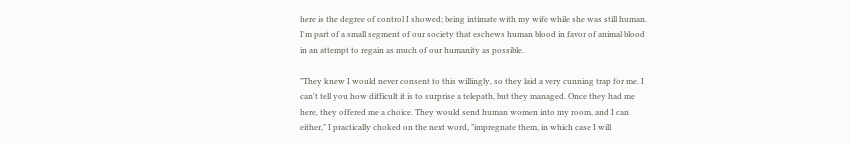here is the degree of control I showed; being intimate with my wife while she was still human. I'm part of a small segment of our society that eschews human blood in favor of animal blood in an attempt to regain as much of our humanity as possible.

"They knew I would never consent to this willingly, so they laid a very cunning trap for me. I can't tell you how difficult it is to surprise a telepath, but they managed. Once they had me here, they offered me a choice. They would send human women into my room, and I can either," I practically choked on the next word, "impregnate them, in which case I will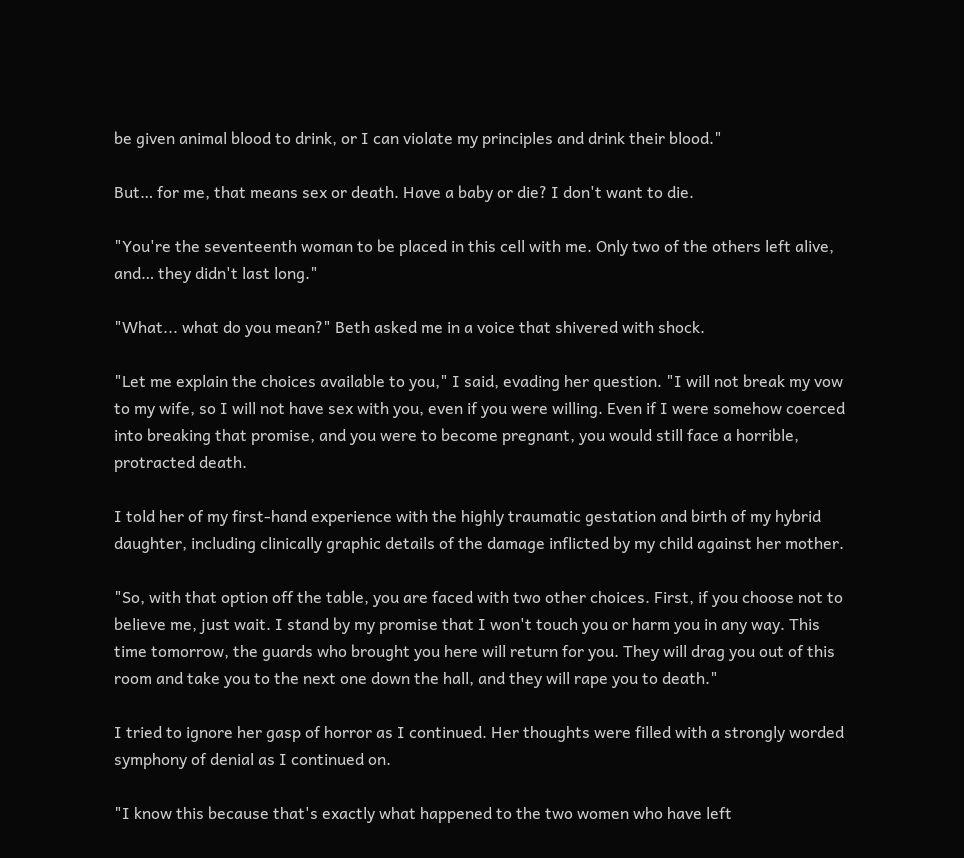be given animal blood to drink, or I can violate my principles and drink their blood."

But… for me, that means sex or death. Have a baby or die? I don't want to die.

"You're the seventeenth woman to be placed in this cell with me. Only two of the others left alive, and… they didn't last long."

"What... what do you mean?" Beth asked me in a voice that shivered with shock.

"Let me explain the choices available to you," I said, evading her question. "I will not break my vow to my wife, so I will not have sex with you, even if you were willing. Even if I were somehow coerced into breaking that promise, and you were to become pregnant, you would still face a horrible, protracted death.

I told her of my first-hand experience with the highly traumatic gestation and birth of my hybrid daughter, including clinically graphic details of the damage inflicted by my child against her mother.

"So, with that option off the table, you are faced with two other choices. First, if you choose not to believe me, just wait. I stand by my promise that I won't touch you or harm you in any way. This time tomorrow, the guards who brought you here will return for you. They will drag you out of this room and take you to the next one down the hall, and they will rape you to death."

I tried to ignore her gasp of horror as I continued. Her thoughts were filled with a strongly worded symphony of denial as I continued on.

"I know this because that's exactly what happened to the two women who have left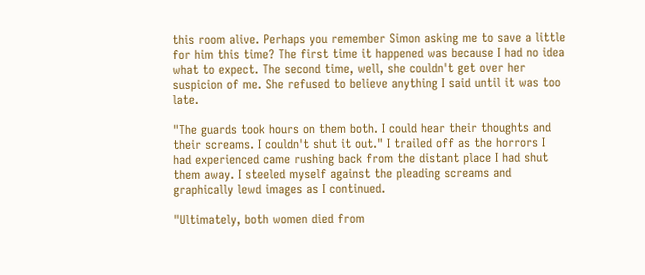this room alive. Perhaps you remember Simon asking me to save a little for him this time? The first time it happened was because I had no idea what to expect. The second time, well, she couldn't get over her suspicion of me. She refused to believe anything I said until it was too late.

"The guards took hours on them both. I could hear their thoughts and their screams. I couldn't shut it out." I trailed off as the horrors I had experienced came rushing back from the distant place I had shut them away. I steeled myself against the pleading screams and graphically lewd images as I continued.

"Ultimately, both women died from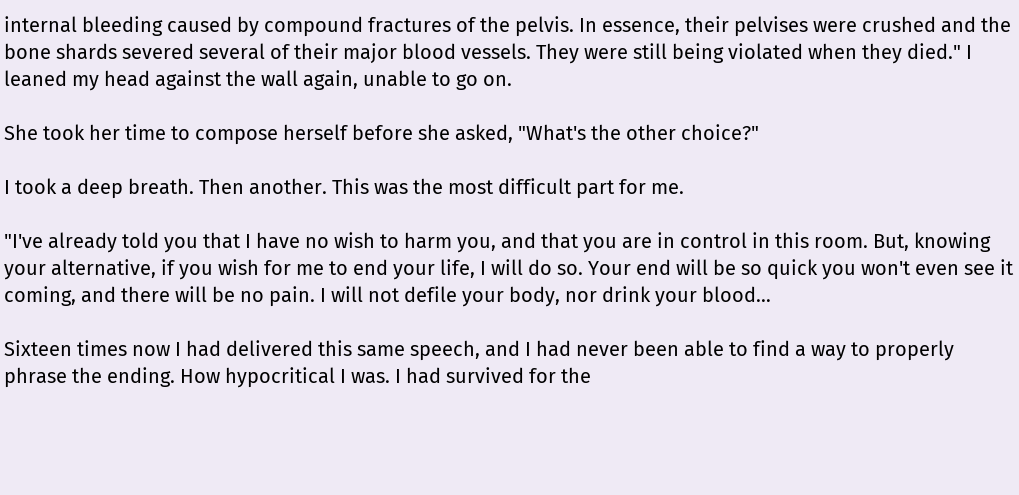internal bleeding caused by compound fractures of the pelvis. In essence, their pelvises were crushed and the bone shards severed several of their major blood vessels. They were still being violated when they died." I leaned my head against the wall again, unable to go on.

She took her time to compose herself before she asked, "What's the other choice?"

I took a deep breath. Then another. This was the most difficult part for me.

"I've already told you that I have no wish to harm you, and that you are in control in this room. But, knowing your alternative, if you wish for me to end your life, I will do so. Your end will be so quick you won't even see it coming, and there will be no pain. I will not defile your body, nor drink your blood…

Sixteen times now I had delivered this same speech, and I had never been able to find a way to properly phrase the ending. How hypocritical I was. I had survived for the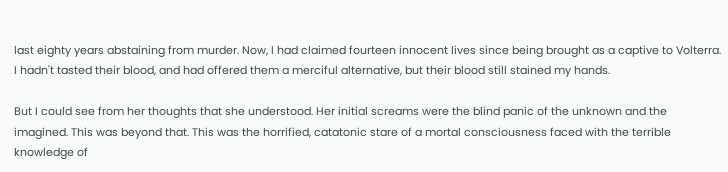last eighty years abstaining from murder. Now, I had claimed fourteen innocent lives since being brought as a captive to Volterra. I hadn't tasted their blood, and had offered them a merciful alternative, but their blood still stained my hands.

But I could see from her thoughts that she understood. Her initial screams were the blind panic of the unknown and the imagined. This was beyond that. This was the horrified, catatonic stare of a mortal consciousness faced with the terrible knowledge of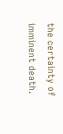the certainty of imminent death.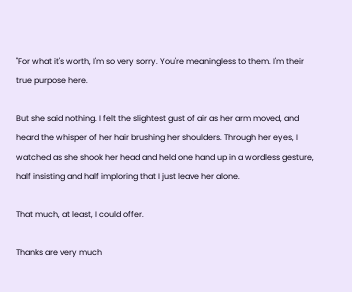"For what it's worth, I'm so very sorry. You're meaningless to them. I'm their true purpose here.

But she said nothing. I felt the slightest gust of air as her arm moved, and heard the whisper of her hair brushing her shoulders. Through her eyes, I watched as she shook her head and held one hand up in a wordless gesture, half insisting and half imploring that I just leave her alone.

That much, at least, I could offer.

Thanks are very much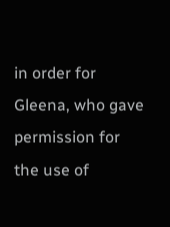in order for Gleena, who gave permission for the use of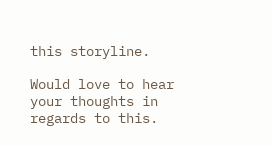this storyline.

Would love to hear your thoughts in regards to this.